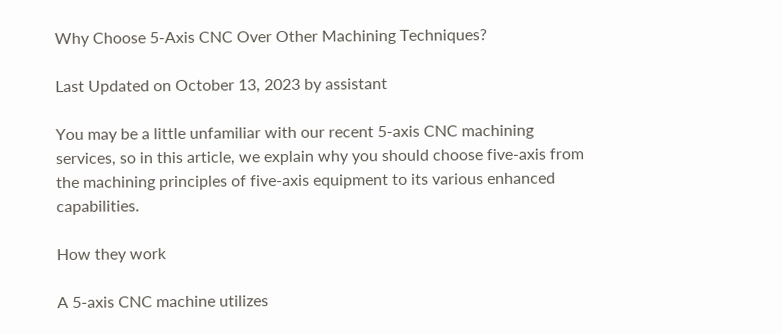Why Choose 5-Axis CNC Over Other Machining Techniques?

Last Updated on October 13, 2023 by assistant

You may be a little unfamiliar with our recent 5-axis CNC machining services, so in this article, we explain why you should choose five-axis from the machining principles of five-axis equipment to its various enhanced capabilities.

How they work

A 5-axis CNC machine utilizes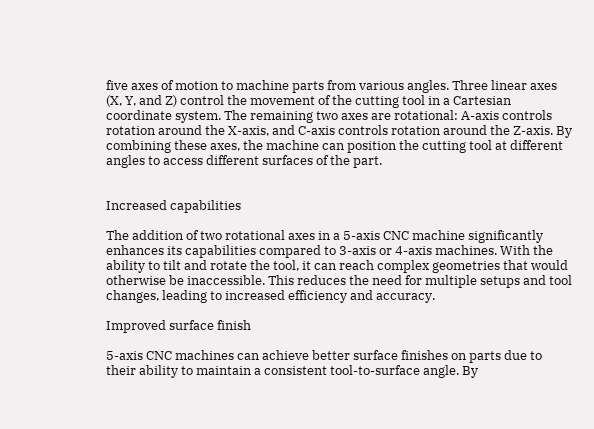five axes of motion to machine parts from various angles. Three linear axes (X, Y, and Z) control the movement of the cutting tool in a Cartesian coordinate system. The remaining two axes are rotational: A-axis controls rotation around the X-axis, and C-axis controls rotation around the Z-axis. By combining these axes, the machine can position the cutting tool at different angles to access different surfaces of the part.


Increased capabilities

The addition of two rotational axes in a 5-axis CNC machine significantly enhances its capabilities compared to 3-axis or 4-axis machines. With the ability to tilt and rotate the tool, it can reach complex geometries that would otherwise be inaccessible. This reduces the need for multiple setups and tool changes, leading to increased efficiency and accuracy.

Improved surface finish

5-axis CNC machines can achieve better surface finishes on parts due to their ability to maintain a consistent tool-to-surface angle. By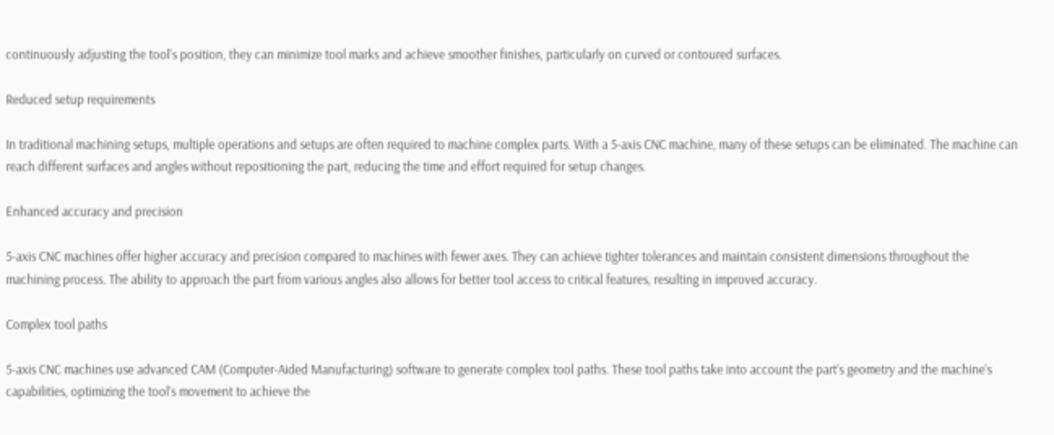continuously adjusting the tool’s position, they can minimize tool marks and achieve smoother finishes, particularly on curved or contoured surfaces.

Reduced setup requirements

In traditional machining setups, multiple operations and setups are often required to machine complex parts. With a 5-axis CNC machine, many of these setups can be eliminated. The machine can reach different surfaces and angles without repositioning the part, reducing the time and effort required for setup changes.

Enhanced accuracy and precision

5-axis CNC machines offer higher accuracy and precision compared to machines with fewer axes. They can achieve tighter tolerances and maintain consistent dimensions throughout the machining process. The ability to approach the part from various angles also allows for better tool access to critical features, resulting in improved accuracy.

Complex tool paths

5-axis CNC machines use advanced CAM (Computer-Aided Manufacturing) software to generate complex tool paths. These tool paths take into account the part’s geometry and the machine’s capabilities, optimizing the tool’s movement to achieve the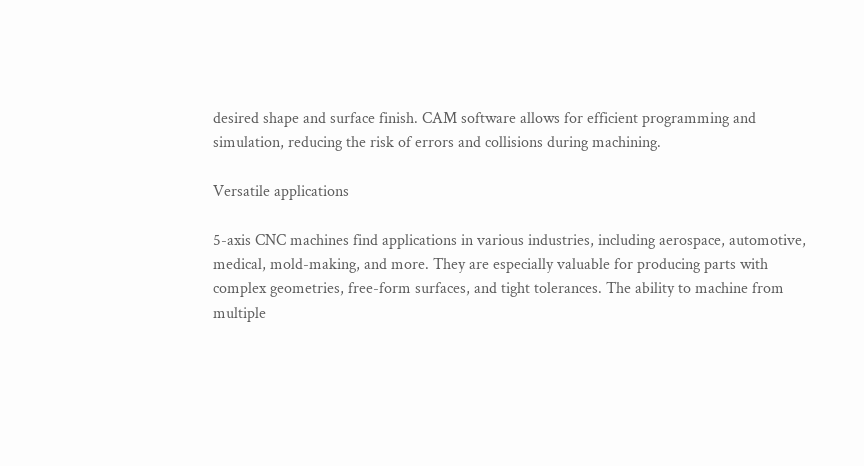desired shape and surface finish. CAM software allows for efficient programming and simulation, reducing the risk of errors and collisions during machining.

Versatile applications

5-axis CNC machines find applications in various industries, including aerospace, automotive, medical, mold-making, and more. They are especially valuable for producing parts with complex geometries, free-form surfaces, and tight tolerances. The ability to machine from multiple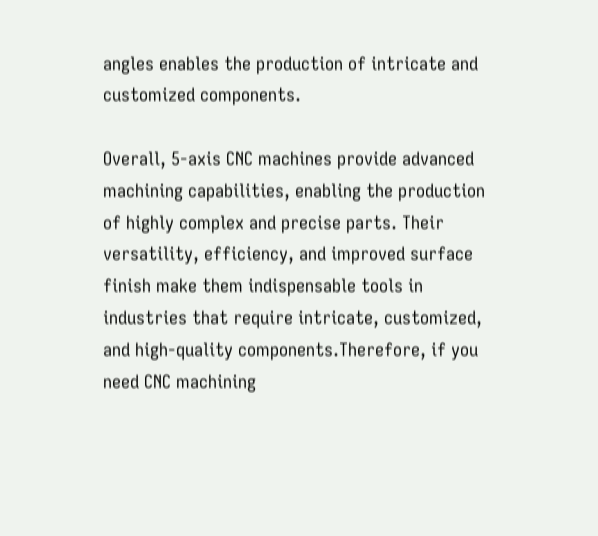angles enables the production of intricate and customized components.

Overall, 5-axis CNC machines provide advanced machining capabilities, enabling the production of highly complex and precise parts. Their versatility, efficiency, and improved surface finish make them indispensable tools in industries that require intricate, customized, and high-quality components.Therefore, if you need CNC machining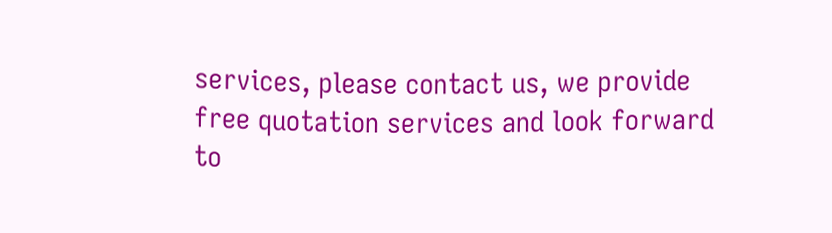services, please contact us, we provide free quotation services and look forward to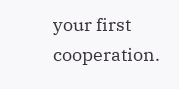your first cooperation.